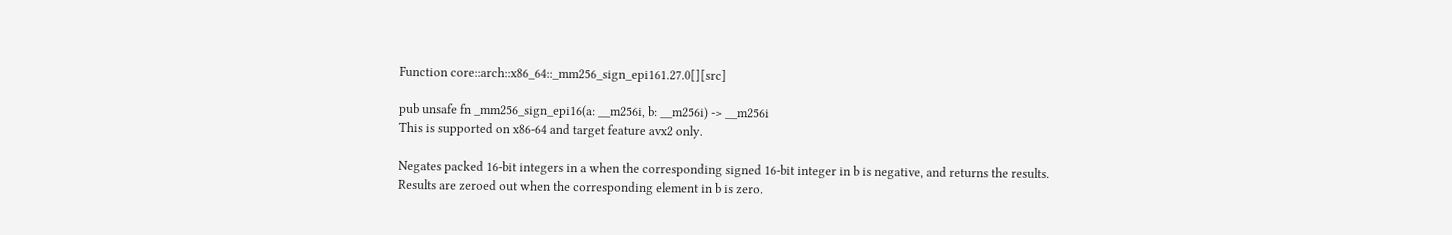Function core::arch::x86_64::_mm256_sign_epi161.27.0[][src]

pub unsafe fn _mm256_sign_epi16(a: __m256i, b: __m256i) -> __m256i
This is supported on x86-64 and target feature avx2 only.

Negates packed 16-bit integers in a when the corresponding signed 16-bit integer in b is negative, and returns the results. Results are zeroed out when the corresponding element in b is zero.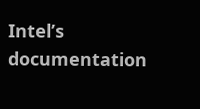Intel’s documentation